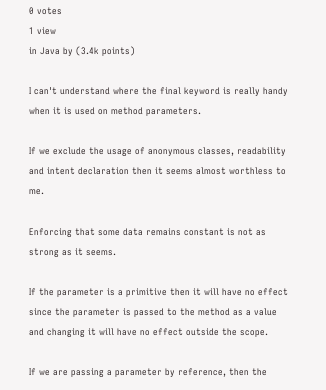0 votes
1 view
in Java by (3.4k points)

I can't understand where the final keyword is really handy when it is used on method parameters.

If we exclude the usage of anonymous classes, readability and intent declaration then it seems almost worthless to me.

Enforcing that some data remains constant is not as strong as it seems.

If the parameter is a primitive then it will have no effect since the parameter is passed to the method as a value and changing it will have no effect outside the scope.

If we are passing a parameter by reference, then the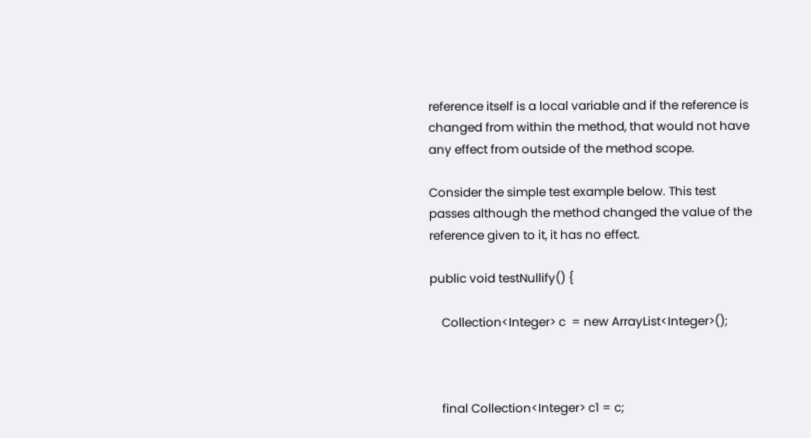reference itself is a local variable and if the reference is changed from within the method, that would not have any effect from outside of the method scope.

Consider the simple test example below. This test passes although the method changed the value of the reference given to it, it has no effect.

public void testNullify() {

    Collection<Integer> c  = new ArrayList<Integer>();



    final Collection<Integer> c1 = c;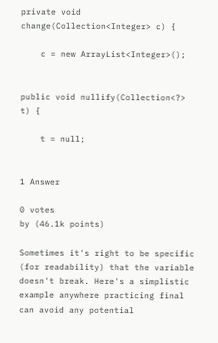private void change(Collection<Integer> c) {

    c = new ArrayList<Integer>();


public void nullify(Collection<?> t) {

    t = null;


1 Answer

0 votes
by (46.1k points)

Sometimes it's right to be specific (for readability) that the variable doesn't break. Here's a simplistic example anywhere practicing final can avoid any potential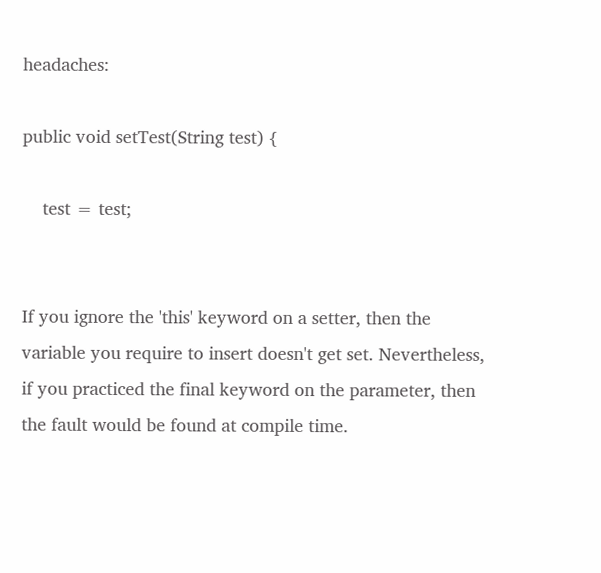headaches:

public void setTest(String test) {

    test = test;


If you ignore the 'this' keyword on a setter, then the variable you require to insert doesn't get set. Nevertheless, if you practiced the final keyword on the parameter, then the fault would be found at compile time.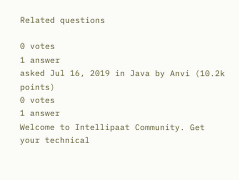Related questions

0 votes
1 answer
asked Jul 16, 2019 in Java by Anvi (10.2k points)
0 votes
1 answer
Welcome to Intellipaat Community. Get your technical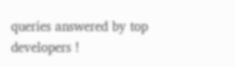queries answered by top developers !